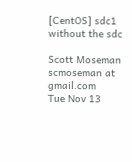[CentOS] sdc1 without the sdc

Scott Moseman scmoseman at gmail.com
Tue Nov 13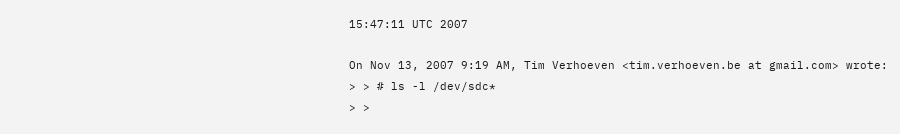15:47:11 UTC 2007

On Nov 13, 2007 9:19 AM, Tim Verhoeven <tim.verhoeven.be at gmail.com> wrote:
> > # ls -l /dev/sdc*
> >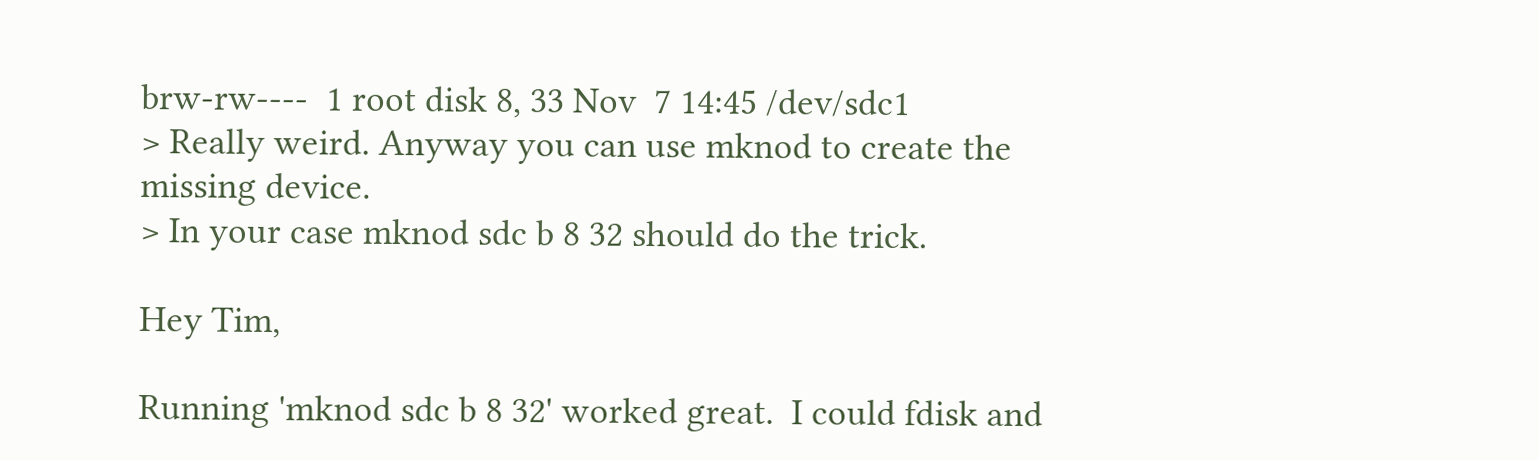brw-rw----  1 root disk 8, 33 Nov  7 14:45 /dev/sdc1
> Really weird. Anyway you can use mknod to create the missing device.
> In your case mknod sdc b 8 32 should do the trick.

Hey Tim,

Running 'mknod sdc b 8 32' worked great.  I could fdisk and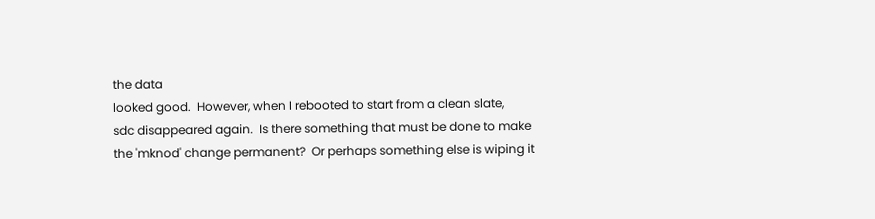the data
looked good.  However, when I rebooted to start from a clean slate,
sdc disappeared again.  Is there something that must be done to make
the 'mknod' change permanent?  Or perhaps something else is wiping it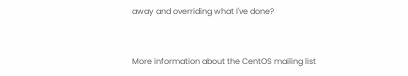away and overriding what I've done?


More information about the CentOS mailing list